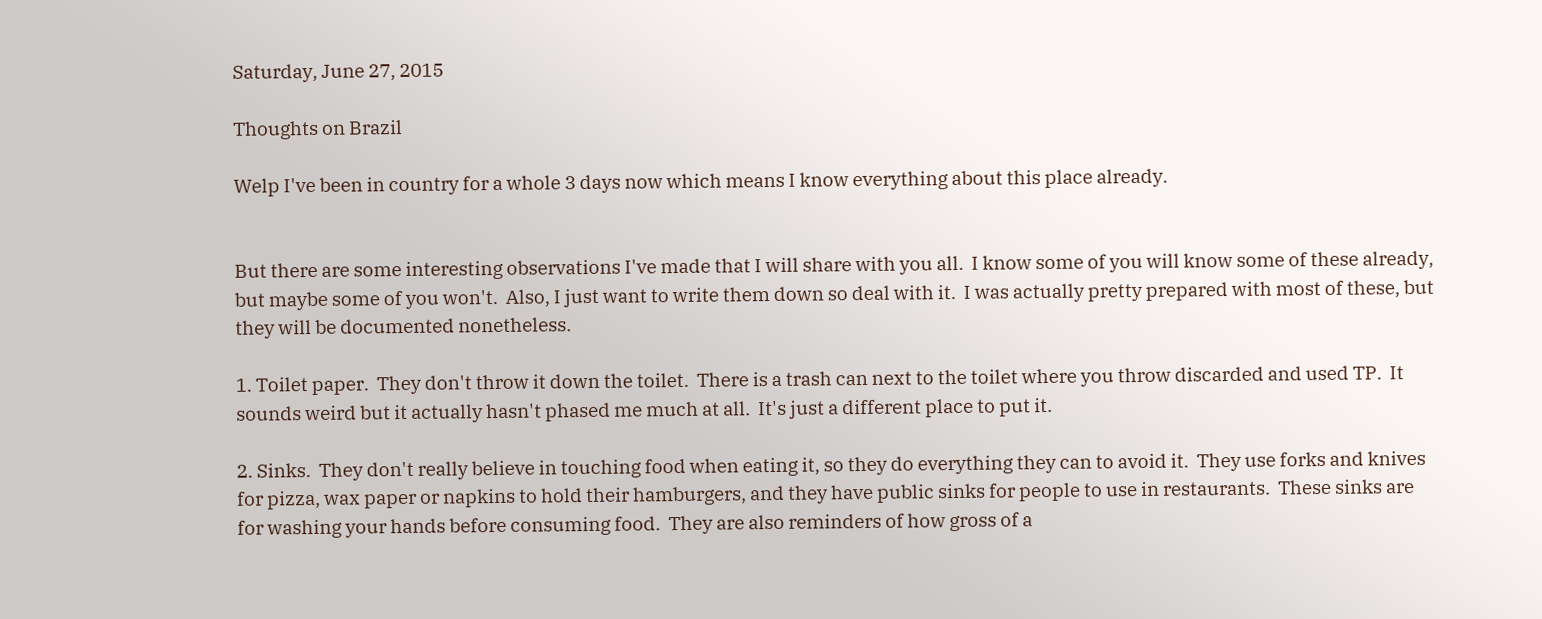Saturday, June 27, 2015

Thoughts on Brazil

Welp I've been in country for a whole 3 days now which means I know everything about this place already.


But there are some interesting observations I've made that I will share with you all.  I know some of you will know some of these already, but maybe some of you won't.  Also, I just want to write them down so deal with it.  I was actually pretty prepared with most of these, but they will be documented nonetheless.

1. Toilet paper.  They don't throw it down the toilet.  There is a trash can next to the toilet where you throw discarded and used TP.  It sounds weird but it actually hasn't phased me much at all.  It's just a different place to put it.

2. Sinks.  They don't really believe in touching food when eating it, so they do everything they can to avoid it.  They use forks and knives for pizza, wax paper or napkins to hold their hamburgers, and they have public sinks for people to use in restaurants.  These sinks are for washing your hands before consuming food.  They are also reminders of how gross of a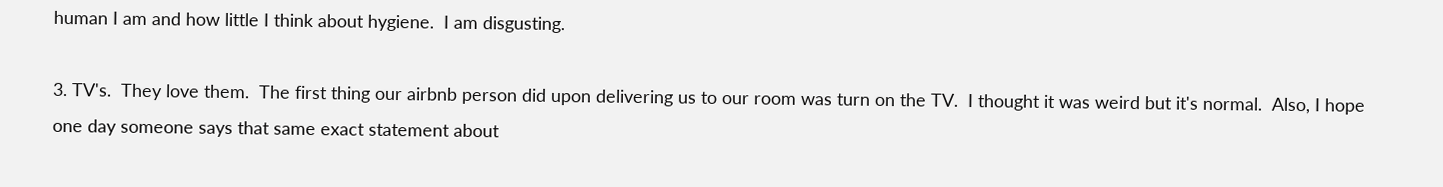human I am and how little I think about hygiene.  I am disgusting.

3. TV's.  They love them.  The first thing our airbnb person did upon delivering us to our room was turn on the TV.  I thought it was weird but it's normal.  Also, I hope one day someone says that same exact statement about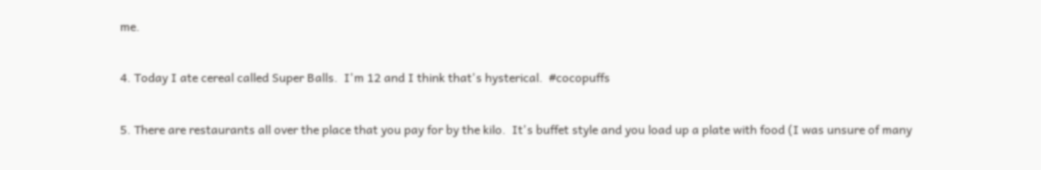me.

4. Today I ate cereal called Super Balls.  I'm 12 and I think that's hysterical.  #cocopuffs

5. There are restaurants all over the place that you pay for by the kilo.  It's buffet style and you load up a plate with food (I was unsure of many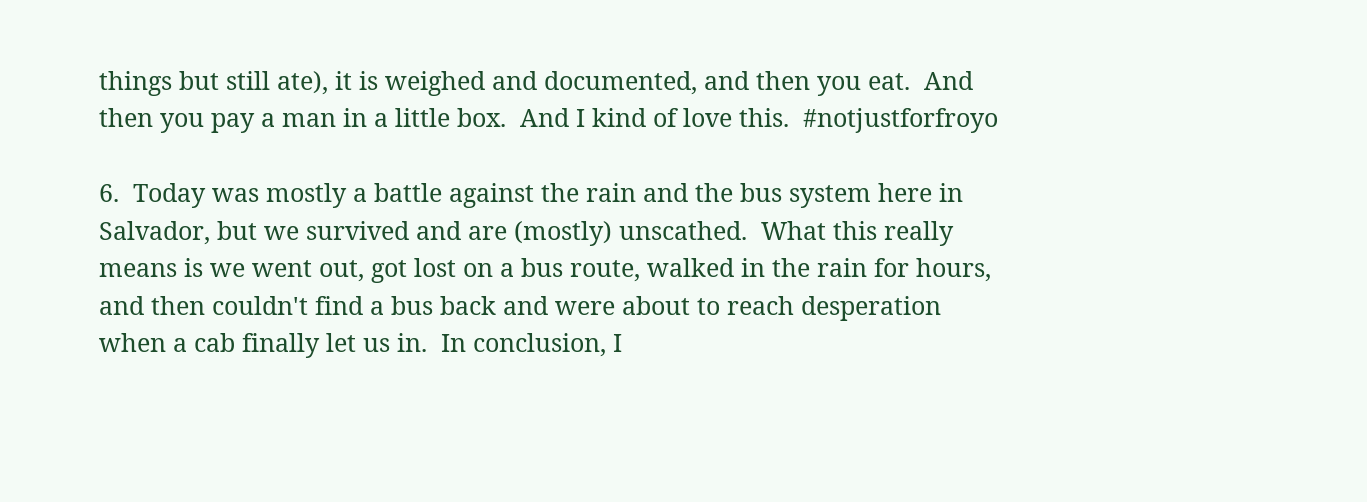things but still ate), it is weighed and documented, and then you eat.  And then you pay a man in a little box.  And I kind of love this.  #notjustforfroyo

6.  Today was mostly a battle against the rain and the bus system here in Salvador, but we survived and are (mostly) unscathed.  What this really means is we went out, got lost on a bus route, walked in the rain for hours, and then couldn't find a bus back and were about to reach desperation when a cab finally let us in.  In conclusion, I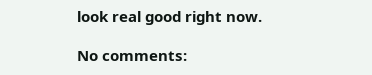look real good right now.

No comments: